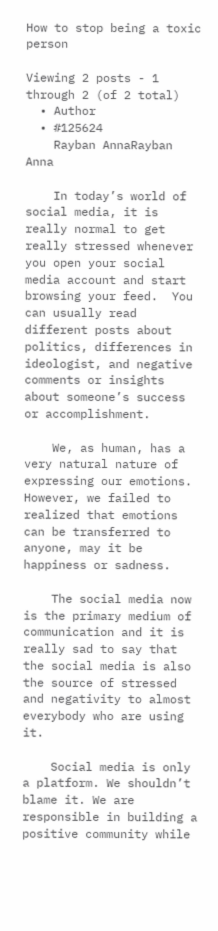How to stop being a toxic person

Viewing 2 posts - 1 through 2 (of 2 total)
  • Author
  • #125624
    Rayban AnnaRayban Anna

    In today’s world of social media, it is really normal to get really stressed whenever you open your social media account and start browsing your feed.  You can usually read different posts about politics, differences in ideologist, and negative comments or insights about someone’s success or accomplishment.

    We, as human, has a very natural nature of expressing our emotions. However, we failed to realized that emotions can be transferred to anyone, may it be happiness or sadness.

    The social media now is the primary medium of communication and it is really sad to say that the social media is also the source of stressed and negativity to almost everybody who are using it.

    Social media is only a platform. We shouldn’t blame it. We are responsible in building a positive community while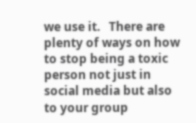we use it.   There are plenty of ways on how to stop being a toxic person not just in social media but also to your group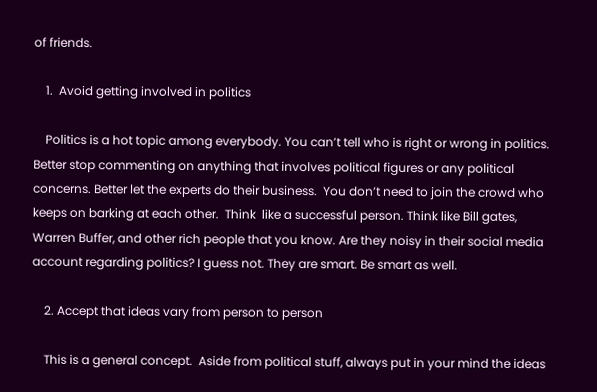of friends.

    1.  Avoid getting involved in politics

    Politics is a hot topic among everybody. You can’t tell who is right or wrong in politics. Better stop commenting on anything that involves political figures or any political concerns. Better let the experts do their business.  You don’t need to join the crowd who keeps on barking at each other.  Think  like a successful person. Think like Bill gates, Warren Buffer, and other rich people that you know. Are they noisy in their social media account regarding politics? I guess not. They are smart. Be smart as well.

    2. Accept that ideas vary from person to person

    This is a general concept.  Aside from political stuff, always put in your mind the ideas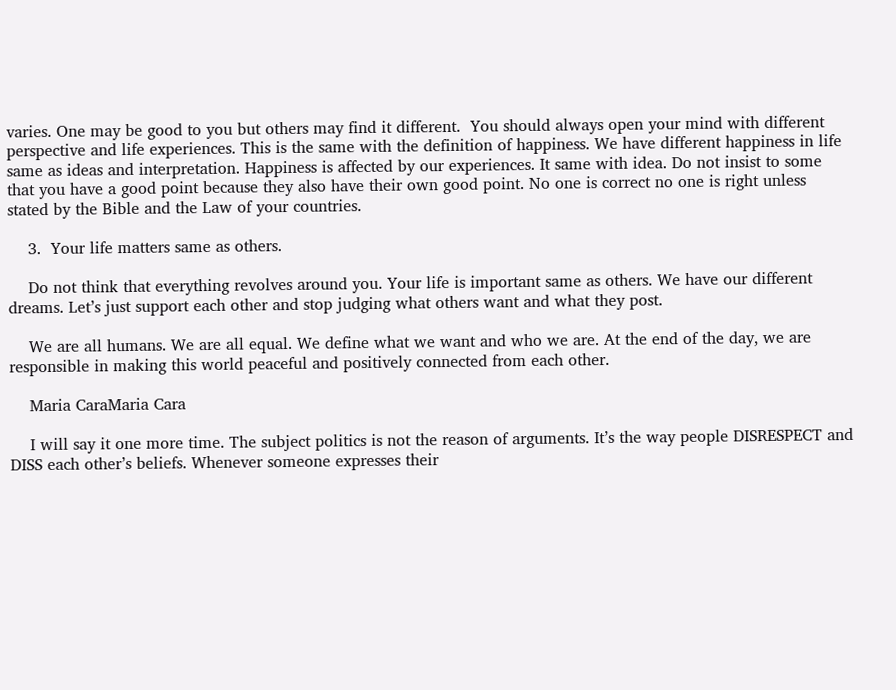varies. One may be good to you but others may find it different.  You should always open your mind with different perspective and life experiences. This is the same with the definition of happiness. We have different happiness in life same as ideas and interpretation. Happiness is affected by our experiences. It same with idea. Do not insist to some that you have a good point because they also have their own good point. No one is correct no one is right unless stated by the Bible and the Law of your countries.

    3.  Your life matters same as others.

    Do not think that everything revolves around you. Your life is important same as others. We have our different dreams. Let’s just support each other and stop judging what others want and what they post.

    We are all humans. We are all equal. We define what we want and who we are. At the end of the day, we are responsible in making this world peaceful and positively connected from each other.

    Maria CaraMaria Cara

    I will say it one more time. The subject politics is not the reason of arguments. It’s the way people DISRESPECT and DISS each other’s beliefs. Whenever someone expresses their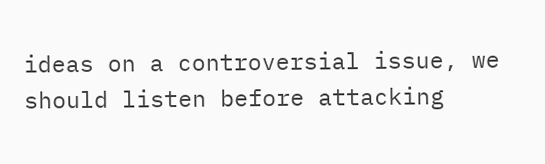ideas on a controversial issue, we should listen before attacking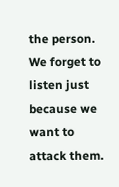the person. We forget to listen just because we want to attack them.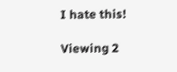I hate this!

Viewing 2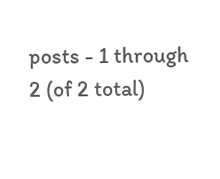posts - 1 through 2 (of 2 total)